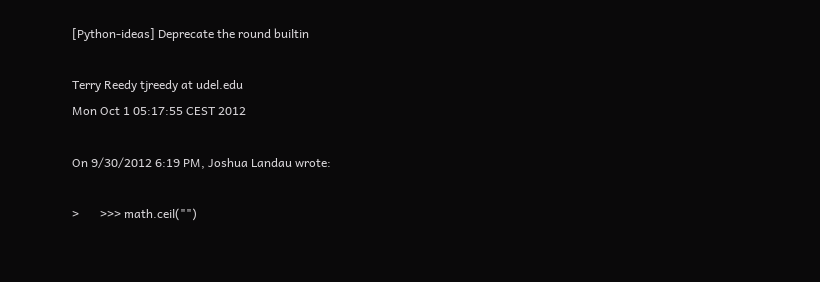[Python-ideas] Deprecate the round builtin

Terry Reedy tjreedy at udel.edu
Mon Oct 1 05:17:55 CEST 2012

On 9/30/2012 6:19 PM, Joshua Landau wrote:

>       >>> math.ceil("")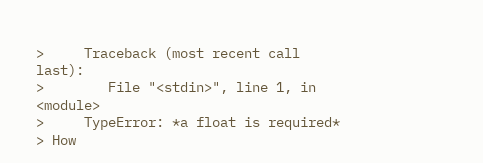>     Traceback (most recent call last):
>        File "<stdin>", line 1, in <module>
>     TypeError: *a float is required*
> How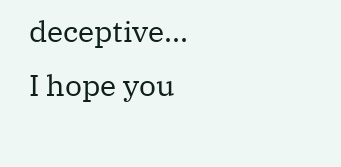deceptive... I hope you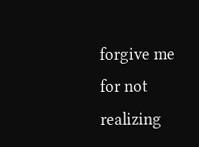forgive me for not realizing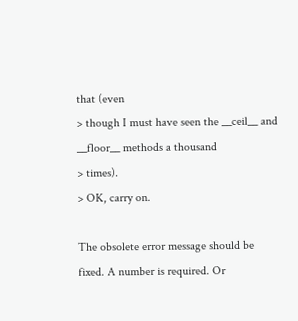that (even
> though I must have seen the __ceil__ and __floor__ methods a thousand
> times).
> OK, carry on.

The obsolete error message should be fixed. A number is required. Or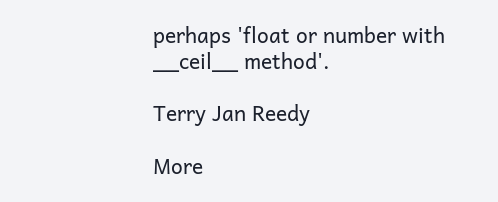perhaps 'float or number with __ceil__ method'.

Terry Jan Reedy

More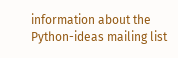information about the Python-ideas mailing list